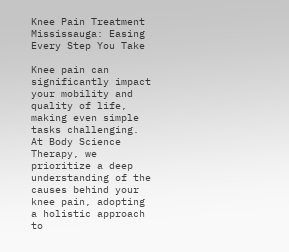Knee Pain Treatment Mississauga: Easing Every Step You Take

Knee pain can significantly impact your mobility and quality of life, making even simple tasks challenging. At Body Science Therapy, we prioritize a deep understanding of the causes behind your knee pain, adopting a holistic approach to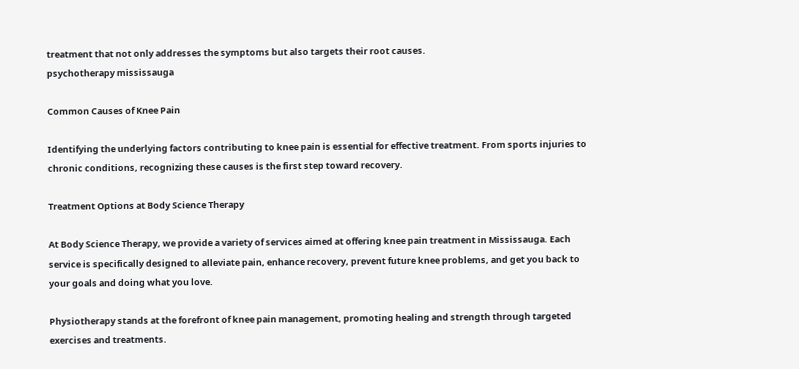treatment that not only addresses the symptoms but also targets their root causes.
psychotherapy mississauga

Common Causes of Knee Pain

Identifying the underlying factors contributing to knee pain is essential for effective treatment. From sports injuries to chronic conditions, recognizing these causes is the first step toward recovery.

Treatment Options at Body Science Therapy

At Body Science Therapy, we provide a variety of services aimed at offering knee pain treatment in Mississauga. Each service is specifically designed to alleviate pain, enhance recovery, prevent future knee problems, and get you back to your goals and doing what you love.

Physiotherapy stands at the forefront of knee pain management, promoting healing and strength through targeted exercises and treatments.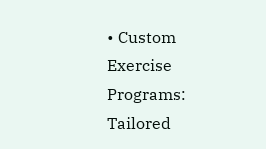• Custom Exercise Programs: Tailored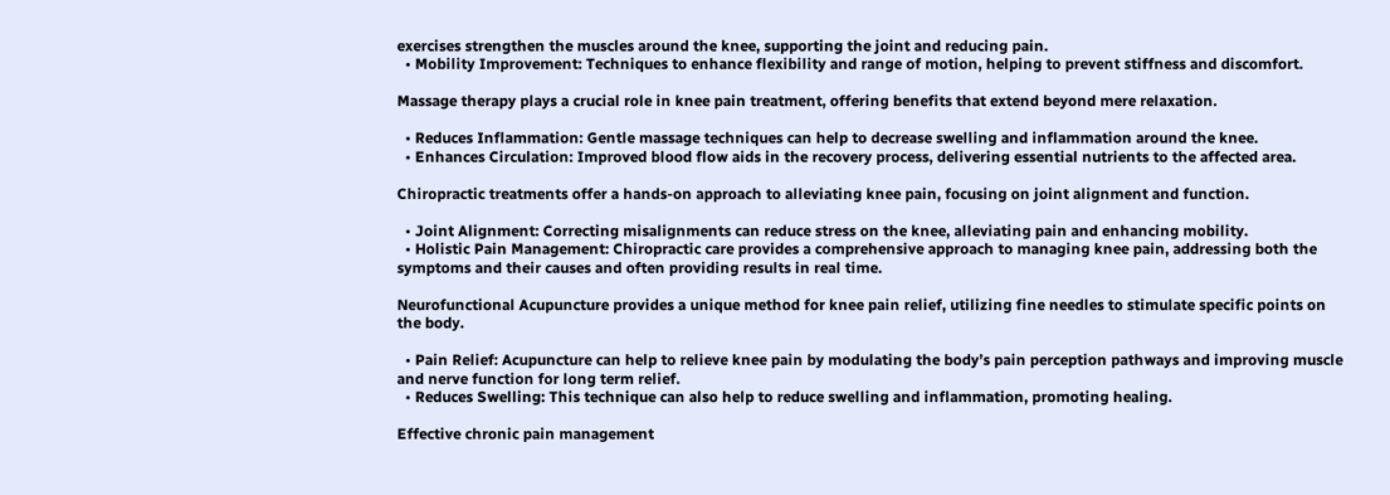exercises strengthen the muscles around the knee, supporting the joint and reducing pain.
  • Mobility Improvement: Techniques to enhance flexibility and range of motion, helping to prevent stiffness and discomfort.

Massage therapy plays a crucial role in knee pain treatment, offering benefits that extend beyond mere relaxation.

  • Reduces Inflammation: Gentle massage techniques can help to decrease swelling and inflammation around the knee.
  • Enhances Circulation: Improved blood flow aids in the recovery process, delivering essential nutrients to the affected area.

Chiropractic treatments offer a hands-on approach to alleviating knee pain, focusing on joint alignment and function.

  • Joint Alignment: Correcting misalignments can reduce stress on the knee, alleviating pain and enhancing mobility.
  • Holistic Pain Management: Chiropractic care provides a comprehensive approach to managing knee pain, addressing both the symptoms and their causes and often providing results in real time.

Neurofunctional Acupuncture provides a unique method for knee pain relief, utilizing fine needles to stimulate specific points on the body.

  • Pain Relief: Acupuncture can help to relieve knee pain by modulating the body’s pain perception pathways and improving muscle and nerve function for long term relief.
  • Reduces Swelling: This technique can also help to reduce swelling and inflammation, promoting healing.

Effective chronic pain management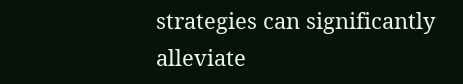strategies can significantly alleviate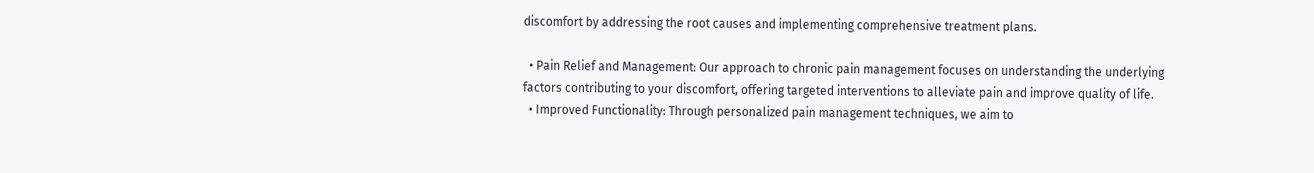discomfort by addressing the root causes and implementing comprehensive treatment plans.

  • Pain Relief and Management: Our approach to chronic pain management focuses on understanding the underlying factors contributing to your discomfort, offering targeted interventions to alleviate pain and improve quality of life.
  • Improved Functionality: Through personalized pain management techniques, we aim to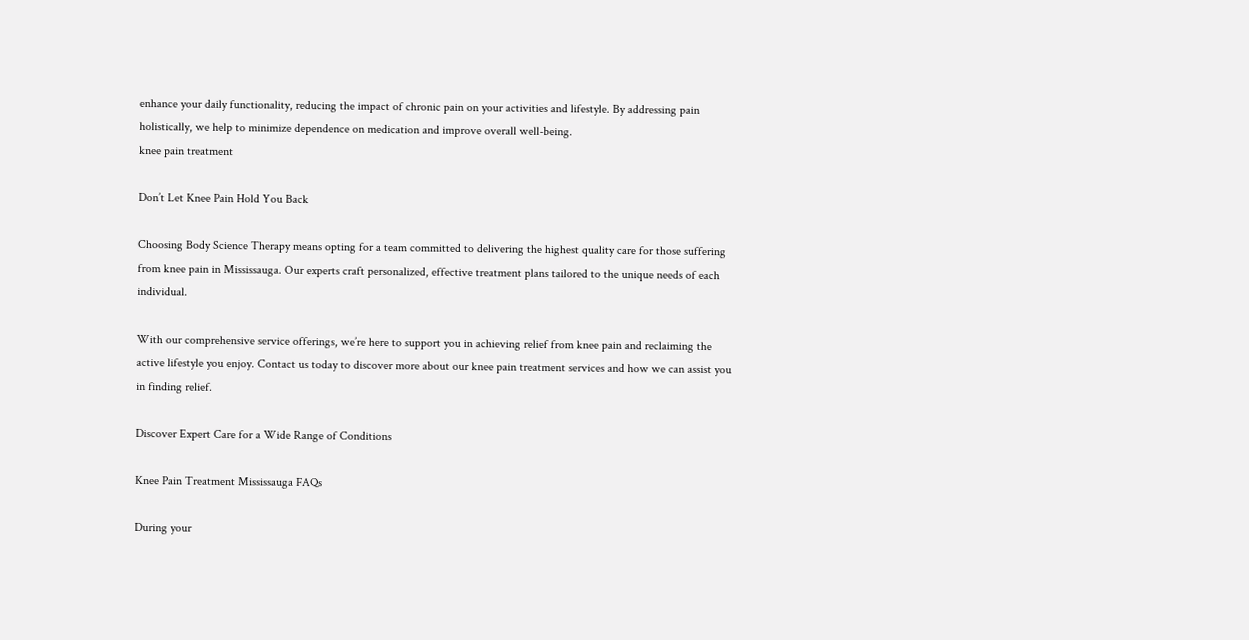enhance your daily functionality, reducing the impact of chronic pain on your activities and lifestyle. By addressing pain holistically, we help to minimize dependence on medication and improve overall well-being.
knee pain treatment

Don’t Let Knee Pain Hold You Back

Choosing Body Science Therapy means opting for a team committed to delivering the highest quality care for those suffering from knee pain in Mississauga. Our experts craft personalized, effective treatment plans tailored to the unique needs of each individual.

With our comprehensive service offerings, we’re here to support you in achieving relief from knee pain and reclaiming the active lifestyle you enjoy. Contact us today to discover more about our knee pain treatment services and how we can assist you in finding relief.

Discover Expert Care for a Wide Range of Conditions

Knee Pain Treatment Mississauga FAQs

During your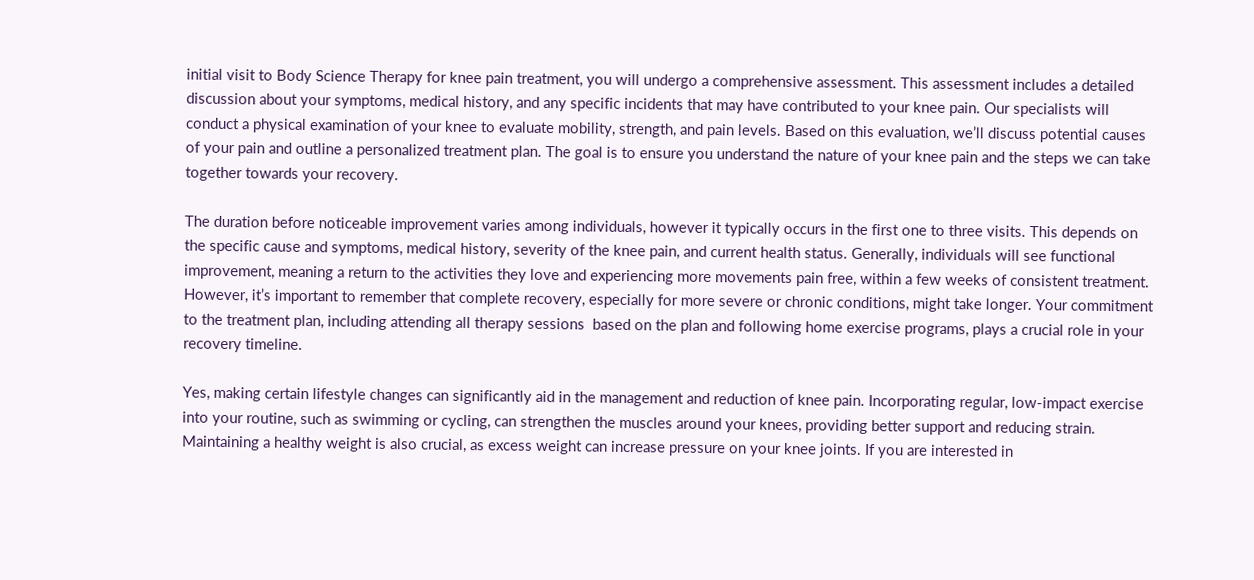initial visit to Body Science Therapy for knee pain treatment, you will undergo a comprehensive assessment. This assessment includes a detailed discussion about your symptoms, medical history, and any specific incidents that may have contributed to your knee pain. Our specialists will conduct a physical examination of your knee to evaluate mobility, strength, and pain levels. Based on this evaluation, we’ll discuss potential causes of your pain and outline a personalized treatment plan. The goal is to ensure you understand the nature of your knee pain and the steps we can take together towards your recovery.

The duration before noticeable improvement varies among individuals, however it typically occurs in the first one to three visits. This depends on the specific cause and symptoms, medical history, severity of the knee pain, and current health status. Generally, individuals will see functional improvement, meaning a return to the activities they love and experiencing more movements pain free, within a few weeks of consistent treatment. However, it’s important to remember that complete recovery, especially for more severe or chronic conditions, might take longer. Your commitment to the treatment plan, including attending all therapy sessions  based on the plan and following home exercise programs, plays a crucial role in your recovery timeline.

Yes, making certain lifestyle changes can significantly aid in the management and reduction of knee pain. Incorporating regular, low-impact exercise into your routine, such as swimming or cycling, can strengthen the muscles around your knees, providing better support and reducing strain. Maintaining a healthy weight is also crucial, as excess weight can increase pressure on your knee joints. If you are interested in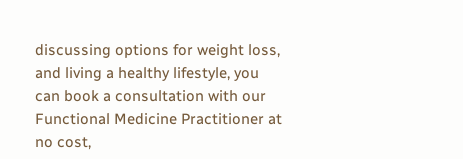discussing options for weight loss, and living a healthy lifestyle, you can book a consultation with our Functional Medicine Practitioner at no cost,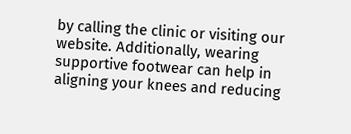by calling the clinic or visiting our website. Additionally, wearing supportive footwear can help in aligning your knees and reducing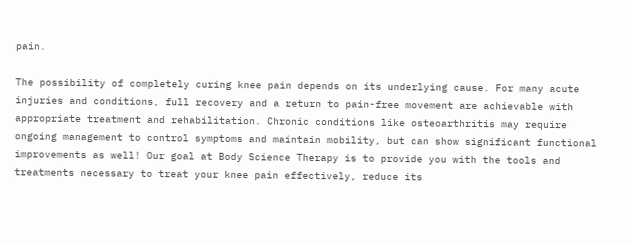pain.

The possibility of completely curing knee pain depends on its underlying cause. For many acute injuries and conditions, full recovery and a return to pain-free movement are achievable with appropriate treatment and rehabilitation. Chronic conditions like osteoarthritis may require ongoing management to control symptoms and maintain mobility, but can show significant functional improvements as well! Our goal at Body Science Therapy is to provide you with the tools and treatments necessary to treat your knee pain effectively, reduce its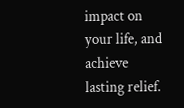impact on your life, and achieve lasting relief.